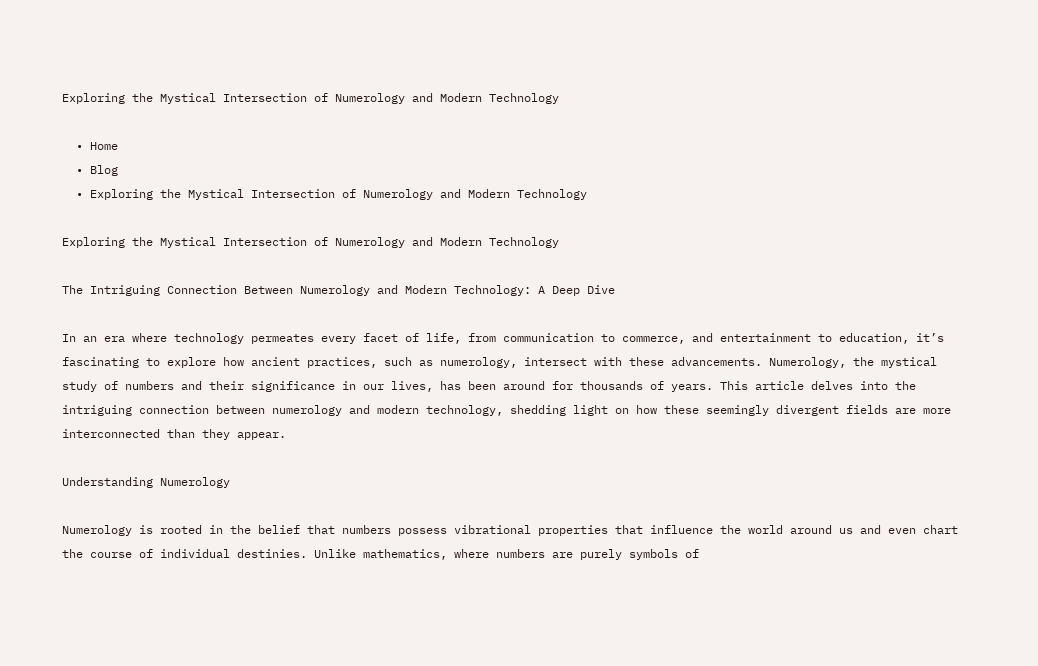Exploring the Mystical Intersection of Numerology and Modern Technology

  • Home
  • Blog
  • Exploring the Mystical Intersection of Numerology and Modern Technology

Exploring the Mystical Intersection of Numerology and Modern Technology

The Intriguing Connection Between Numerology and Modern Technology: A Deep Dive

In an era where technology permeates every facet of life, from communication to commerce, and entertainment to education, it’s fascinating to explore how ancient practices, such as numerology, intersect with these advancements. Numerology, the mystical study of numbers and their significance in our lives, has been around for thousands of years. This article delves into the intriguing connection between numerology and modern technology, shedding light on how these seemingly divergent fields are more interconnected than they appear.

Understanding Numerology

Numerology is rooted in the belief that numbers possess vibrational properties that influence the world around us and even chart the course of individual destinies. Unlike mathematics, where numbers are purely symbols of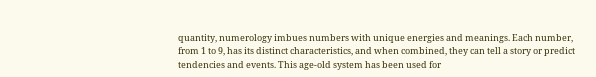quantity, numerology imbues numbers with unique energies and meanings. Each number, from 1 to 9, has its distinct characteristics, and when combined, they can tell a story or predict tendencies and events. This age-old system has been used for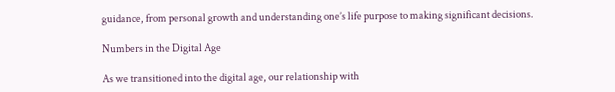guidance, from personal growth and understanding one’s life purpose to making significant decisions.

Numbers in the Digital Age

As we transitioned into the digital age, our relationship with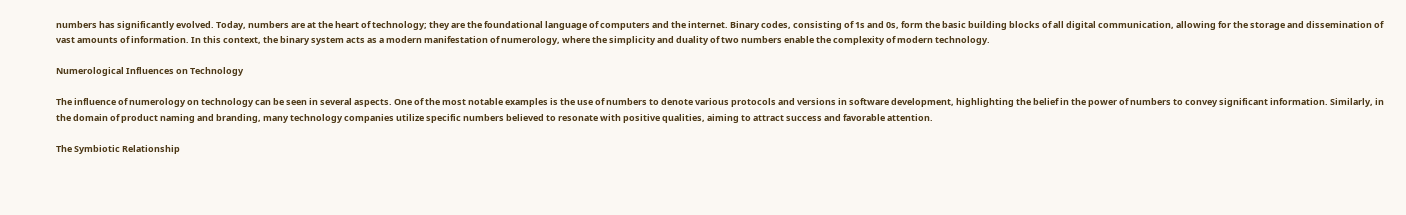numbers has significantly evolved. Today, numbers are at the heart of technology; they are the foundational language of computers and the internet. Binary codes, consisting of 1s and 0s, form the basic building blocks of all digital communication, allowing for the storage and dissemination of vast amounts of information. In this context, the binary system acts as a modern manifestation of numerology, where the simplicity and duality of two numbers enable the complexity of modern technology.

Numerological Influences on Technology

The influence of numerology on technology can be seen in several aspects. One of the most notable examples is the use of numbers to denote various protocols and versions in software development, highlighting the belief in the power of numbers to convey significant information. Similarly, in the domain of product naming and branding, many technology companies utilize specific numbers believed to resonate with positive qualities, aiming to attract success and favorable attention.

The Symbiotic Relationship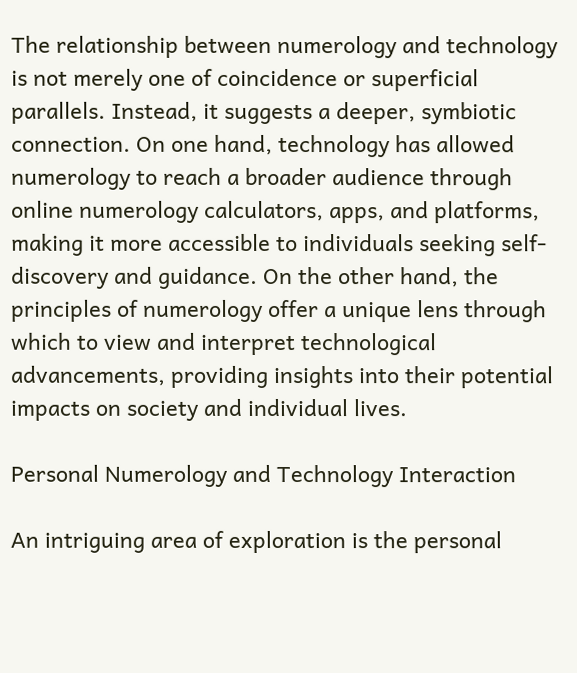The relationship between numerology and technology is not merely one of coincidence or superficial parallels. Instead, it suggests a deeper, symbiotic connection. On one hand, technology has allowed numerology to reach a broader audience through online numerology calculators, apps, and platforms, making it more accessible to individuals seeking self-discovery and guidance. On the other hand, the principles of numerology offer a unique lens through which to view and interpret technological advancements, providing insights into their potential impacts on society and individual lives.

Personal Numerology and Technology Interaction

An intriguing area of exploration is the personal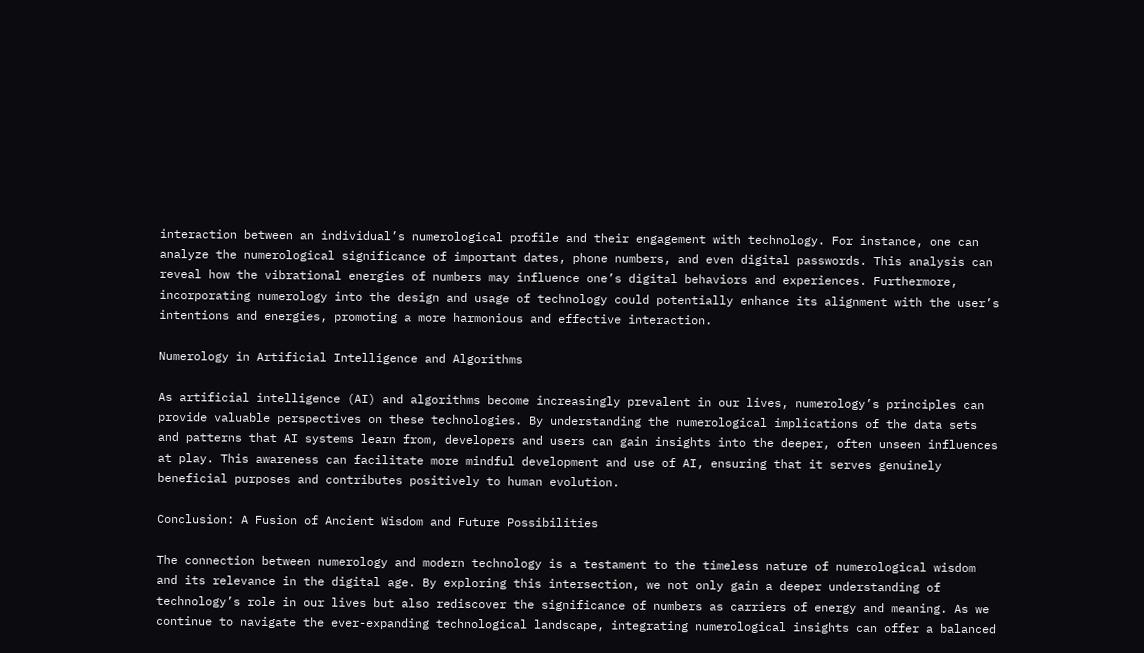interaction between an individual’s numerological profile and their engagement with technology. For instance, one can analyze the numerological significance of important dates, phone numbers, and even digital passwords. This analysis can reveal how the vibrational energies of numbers may influence one’s digital behaviors and experiences. Furthermore, incorporating numerology into the design and usage of technology could potentially enhance its alignment with the user’s intentions and energies, promoting a more harmonious and effective interaction.

Numerology in Artificial Intelligence and Algorithms

As artificial intelligence (AI) and algorithms become increasingly prevalent in our lives, numerology’s principles can provide valuable perspectives on these technologies. By understanding the numerological implications of the data sets and patterns that AI systems learn from, developers and users can gain insights into the deeper, often unseen influences at play. This awareness can facilitate more mindful development and use of AI, ensuring that it serves genuinely beneficial purposes and contributes positively to human evolution.

Conclusion: A Fusion of Ancient Wisdom and Future Possibilities

The connection between numerology and modern technology is a testament to the timeless nature of numerological wisdom and its relevance in the digital age. By exploring this intersection, we not only gain a deeper understanding of technology’s role in our lives but also rediscover the significance of numbers as carriers of energy and meaning. As we continue to navigate the ever-expanding technological landscape, integrating numerological insights can offer a balanced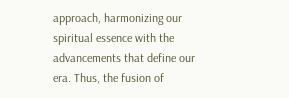approach, harmonizing our spiritual essence with the advancements that define our era. Thus, the fusion of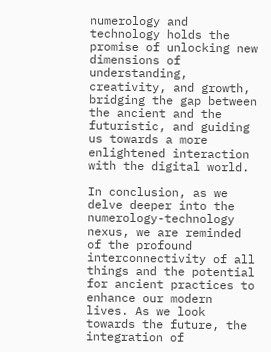numerology and technology holds the promise of unlocking new dimensions of understanding, creativity, and growth, bridging the gap between the ancient and the futuristic, and guiding us towards a more enlightened interaction with the digital world.

In conclusion, as we delve deeper into the numerology-technology nexus, we are reminded of the profound interconnectivity of all things and the potential for ancient practices to enhance our modern lives. As we look towards the future, the integration of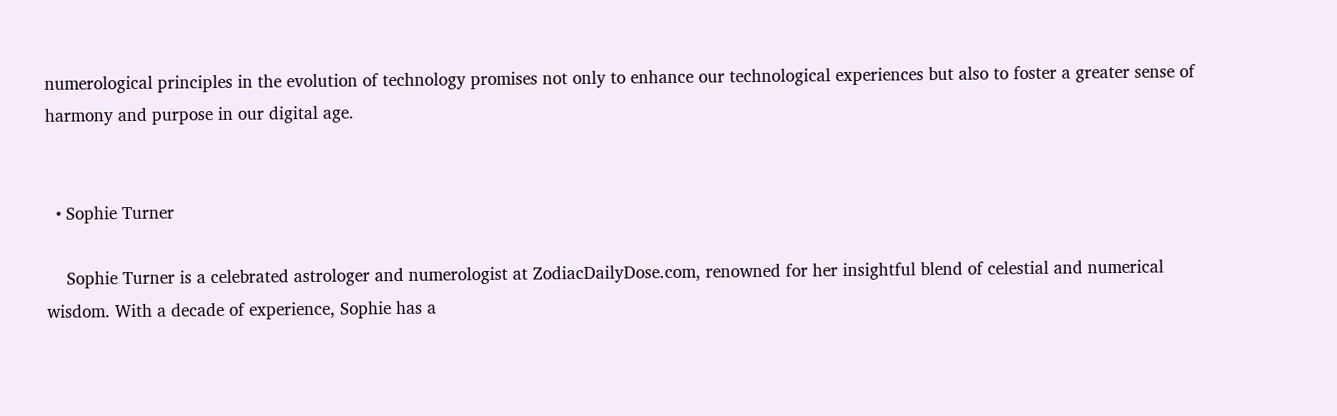numerological principles in the evolution of technology promises not only to enhance our technological experiences but also to foster a greater sense of harmony and purpose in our digital age.


  • Sophie Turner

    Sophie Turner is a celebrated astrologer and numerologist at ZodiacDailyDose.com, renowned for her insightful blend of celestial and numerical wisdom. With a decade of experience, Sophie has a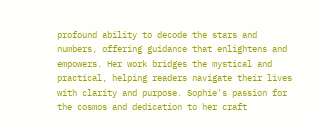profound ability to decode the stars and numbers, offering guidance that enlightens and empowers. Her work bridges the mystical and practical, helping readers navigate their lives with clarity and purpose. Sophie's passion for the cosmos and dedication to her craft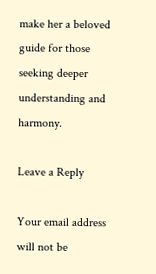make her a beloved guide for those seeking deeper understanding and harmony.

Leave a Reply

Your email address will not be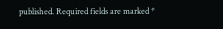published. Required fields are marked *